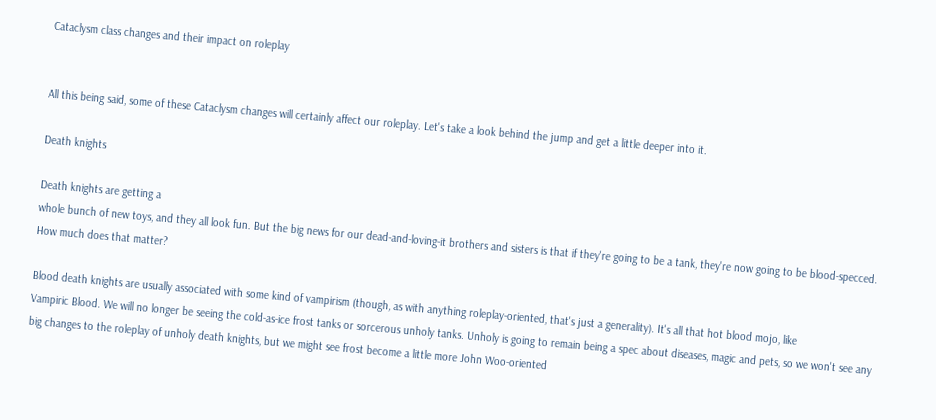Cataclysm class changes and their impact on roleplay


All this being said, some of these Cataclysm changes will certainly affect our roleplay. Let's take a look behind the jump and get a little deeper into it.

Death knights

Death knights are getting a
whole bunch of new toys, and they all look fun. But the big news for our dead-and-loving-it brothers and sisters is that if they're going to be a tank, they're now going to be blood-specced. How much does that matter?

Blood death knights are usually associated with some kind of vampirism (though, as with anything roleplay-oriented, that's just a generality). It's all that hot blood mojo, like
Vampiric Blood. We will no longer be seeing the cold-as-ice frost tanks or sorcerous unholy tanks. Unholy is going to remain being a spec about diseases, magic and pets, so we won't see any big changes to the roleplay of unholy death knights, but we might see frost become a little more John Woo-oriented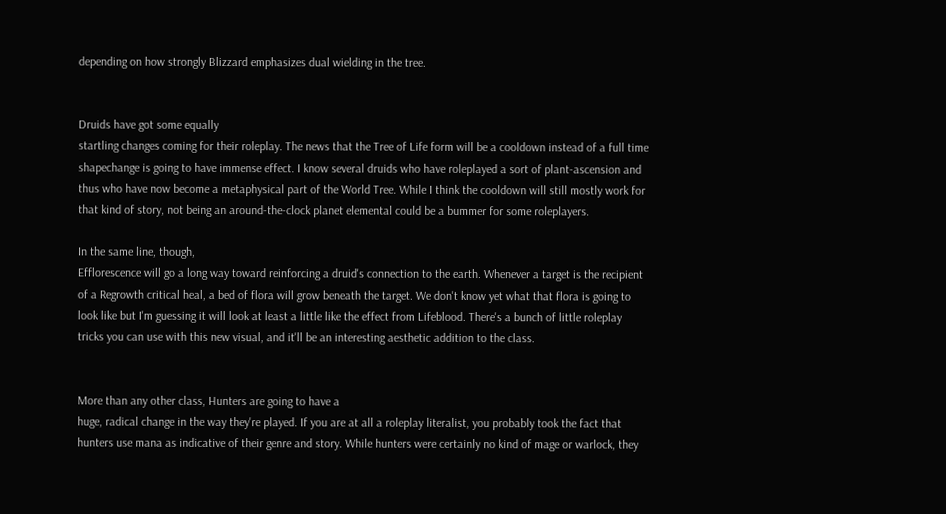depending on how strongly Blizzard emphasizes dual wielding in the tree.


Druids have got some equally
startling changes coming for their roleplay. The news that the Tree of Life form will be a cooldown instead of a full time shapechange is going to have immense effect. I know several druids who have roleplayed a sort of plant-ascension and thus who have now become a metaphysical part of the World Tree. While I think the cooldown will still mostly work for that kind of story, not being an around-the-clock planet elemental could be a bummer for some roleplayers.

In the same line, though,
Efflorescence will go a long way toward reinforcing a druid's connection to the earth. Whenever a target is the recipient of a Regrowth critical heal, a bed of flora will grow beneath the target. We don't know yet what that flora is going to look like but I'm guessing it will look at least a little like the effect from Lifeblood. There's a bunch of little roleplay tricks you can use with this new visual, and it'll be an interesting aesthetic addition to the class.


More than any other class, Hunters are going to have a
huge, radical change in the way they're played. If you are at all a roleplay literalist, you probably took the fact that hunters use mana as indicative of their genre and story. While hunters were certainly no kind of mage or warlock, they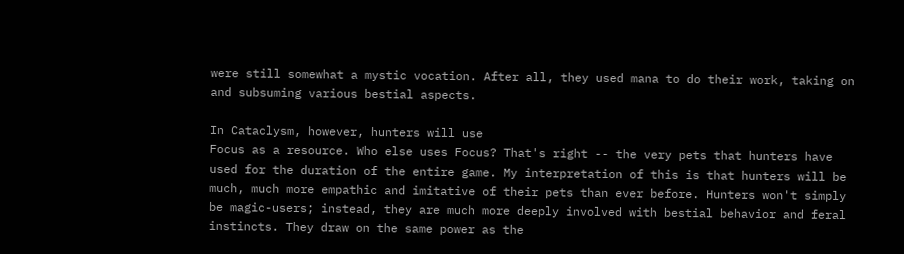were still somewhat a mystic vocation. After all, they used mana to do their work, taking on and subsuming various bestial aspects.

In Cataclysm, however, hunters will use
Focus as a resource. Who else uses Focus? That's right -- the very pets that hunters have used for the duration of the entire game. My interpretation of this is that hunters will be much, much more empathic and imitative of their pets than ever before. Hunters won't simply be magic-users; instead, they are much more deeply involved with bestial behavior and feral instincts. They draw on the same power as the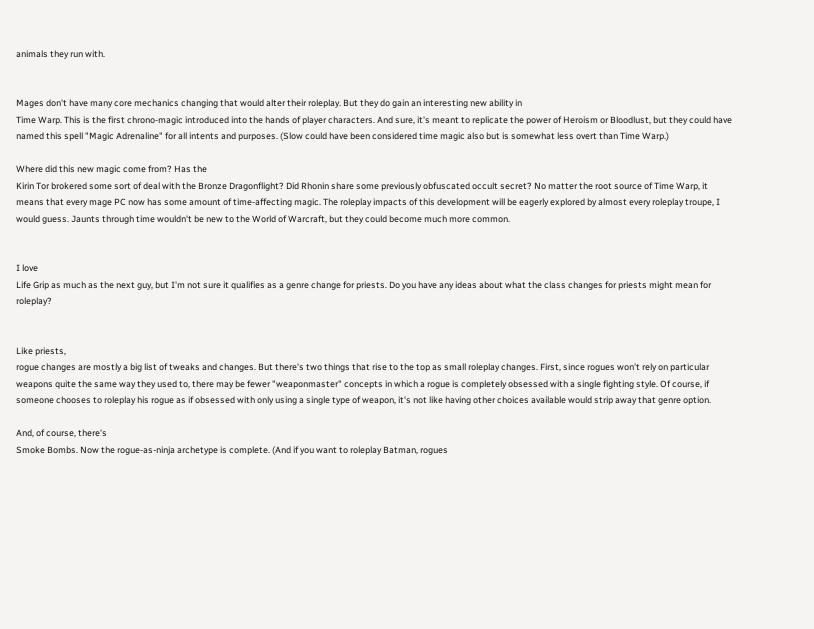animals they run with.


Mages don't have many core mechanics changing that would alter their roleplay. But they do gain an interesting new ability in
Time Warp. This is the first chrono-magic introduced into the hands of player characters. And sure, it's meant to replicate the power of Heroism or Bloodlust, but they could have named this spell "Magic Adrenaline" for all intents and purposes. (Slow could have been considered time magic also but is somewhat less overt than Time Warp.)

Where did this new magic come from? Has the
Kirin Tor brokered some sort of deal with the Bronze Dragonflight? Did Rhonin share some previously obfuscated occult secret? No matter the root source of Time Warp, it means that every mage PC now has some amount of time-affecting magic. The roleplay impacts of this development will be eagerly explored by almost every roleplay troupe, I would guess. Jaunts through time wouldn't be new to the World of Warcraft, but they could become much more common.


I love
Life Grip as much as the next guy, but I'm not sure it qualifies as a genre change for priests. Do you have any ideas about what the class changes for priests might mean for roleplay?


Like priests,
rogue changes are mostly a big list of tweaks and changes. But there's two things that rise to the top as small roleplay changes. First, since rogues won't rely on particular weapons quite the same way they used to, there may be fewer "weaponmaster" concepts in which a rogue is completely obsessed with a single fighting style. Of course, if someone chooses to roleplay his rogue as if obsessed with only using a single type of weapon, it's not like having other choices available would strip away that genre option.

And, of course, there's
Smoke Bombs. Now the rogue-as-ninja archetype is complete. (And if you want to roleplay Batman, rogues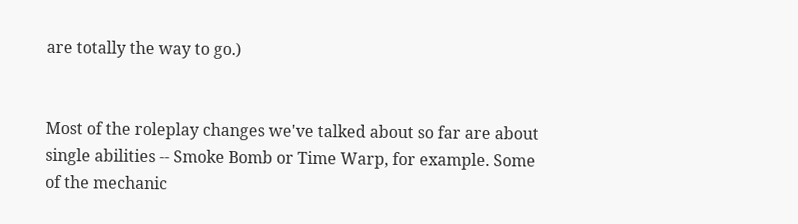are totally the way to go.)


Most of the roleplay changes we've talked about so far are about single abilities -- Smoke Bomb or Time Warp, for example. Some of the mechanic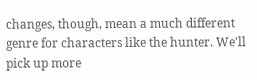changes, though, mean a much different genre for characters like the hunter. We'll pick up more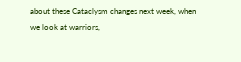about these Cataclysm changes next week, when we look at warriors,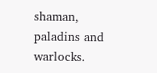shaman, paladins and warlocks.